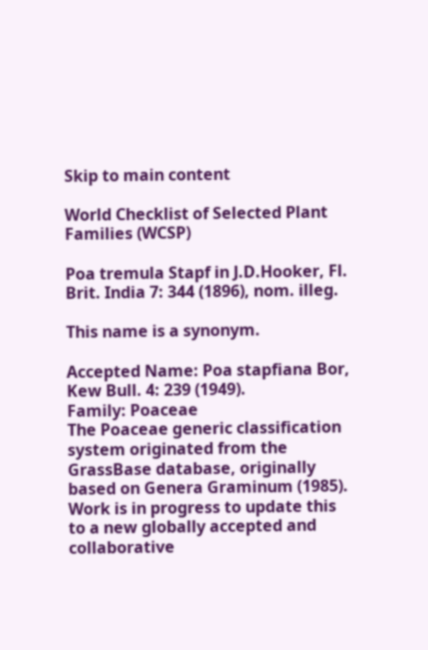Skip to main content

World Checklist of Selected Plant Families (WCSP)

Poa tremula Stapf in J.D.Hooker, Fl. Brit. India 7: 344 (1896), nom. illeg.

This name is a synonym.

Accepted Name: Poa stapfiana Bor, Kew Bull. 4: 239 (1949).
Family: Poaceae
The Poaceae generic classification system originated from the GrassBase database, originally based on Genera Graminum (1985). Work is in progress to update this to a new globally accepted and collaborative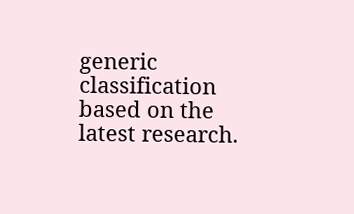generic classification based on the latest research.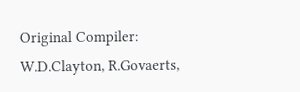Original Compiler: W.D.Clayton, R.Govaerts,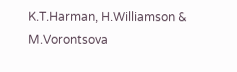K.T.Harman, H.Williamson & M.Vorontsova